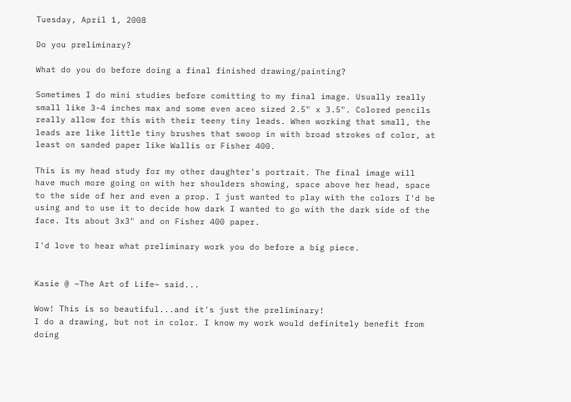Tuesday, April 1, 2008

Do you preliminary?

What do you do before doing a final finished drawing/painting?

Sometimes I do mini studies before comitting to my final image. Usually really small like 3-4 inches max and some even aceo sized 2.5" x 3.5". Colored pencils really allow for this with their teeny tiny leads. When working that small, the leads are like little tiny brushes that swoop in with broad strokes of color, at least on sanded paper like Wallis or Fisher 400.

This is my head study for my other daughter's portrait. The final image will have much more going on with her shoulders showing, space above her head, space to the side of her and even a prop. I just wanted to play with the colors I'd be using and to use it to decide how dark I wanted to go with the dark side of the face. Its about 3x3" and on Fisher 400 paper.

I'd love to hear what preliminary work you do before a big piece.


Kasie @ ~The Art of Life~ said...

Wow! This is so beautiful...and it's just the preliminary!
I do a drawing, but not in color. I know my work would definitely benefit from doing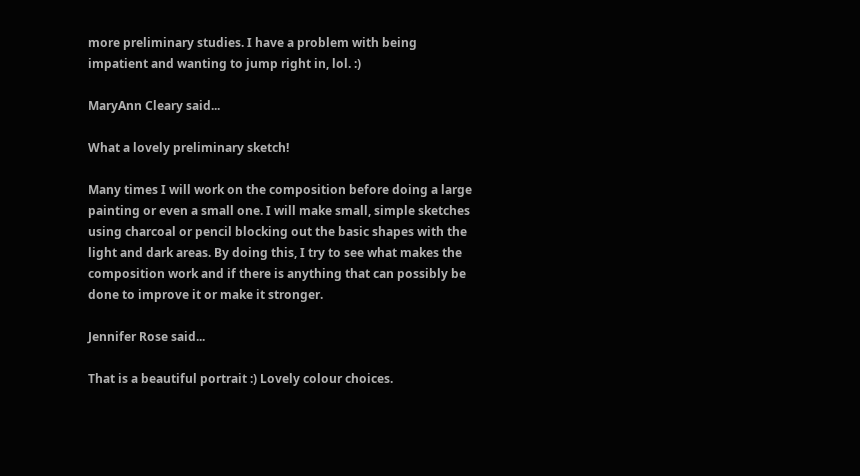more preliminary studies. I have a problem with being impatient and wanting to jump right in, lol. :)

MaryAnn Cleary said...

What a lovely preliminary sketch!

Many times I will work on the composition before doing a large painting or even a small one. I will make small, simple sketches using charcoal or pencil blocking out the basic shapes with the light and dark areas. By doing this, I try to see what makes the composition work and if there is anything that can possibly be done to improve it or make it stronger.

Jennifer Rose said...

That is a beautiful portrait :) Lovely colour choices.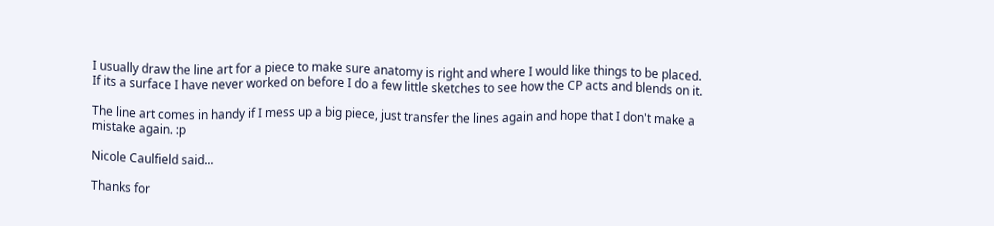I usually draw the line art for a piece to make sure anatomy is right and where I would like things to be placed. If its a surface I have never worked on before I do a few little sketches to see how the CP acts and blends on it.

The line art comes in handy if I mess up a big piece, just transfer the lines again and hope that I don't make a mistake again. :p

Nicole Caulfield said...

Thanks for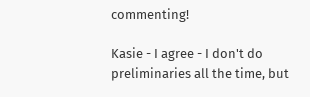commenting!

Kasie - I agree - I don't do preliminaries all the time, but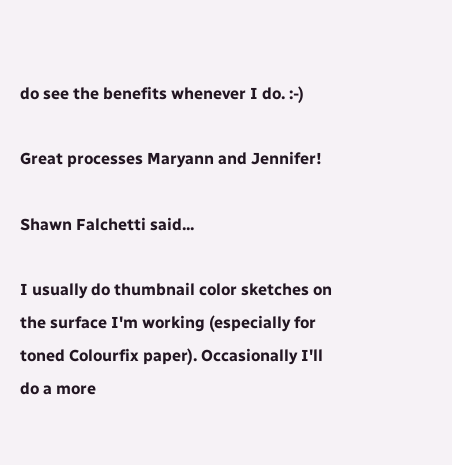do see the benefits whenever I do. :-)

Great processes Maryann and Jennifer!

Shawn Falchetti said...

I usually do thumbnail color sketches on the surface I'm working (especially for toned Colourfix paper). Occasionally I'll do a more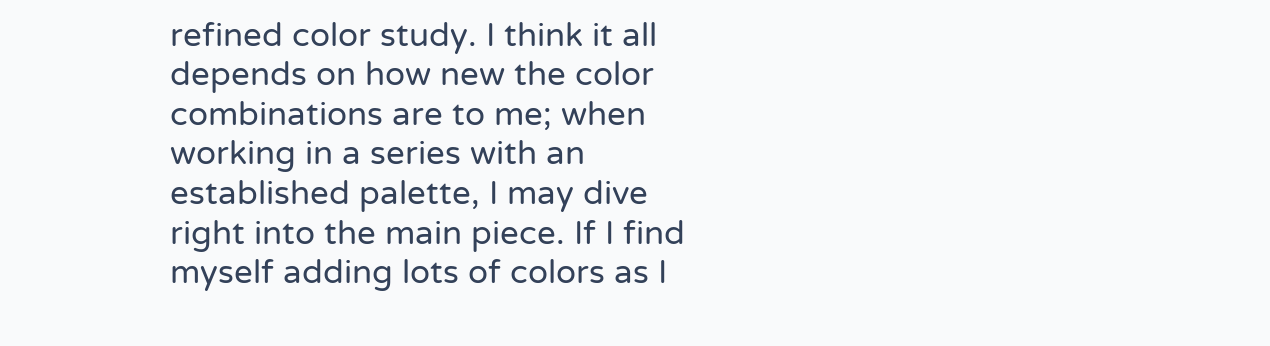refined color study. I think it all depends on how new the color combinations are to me; when working in a series with an established palette, I may dive right into the main piece. If I find myself adding lots of colors as I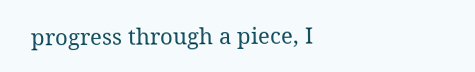progress through a piece, I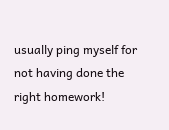usually ping myself for not having done the right homework!